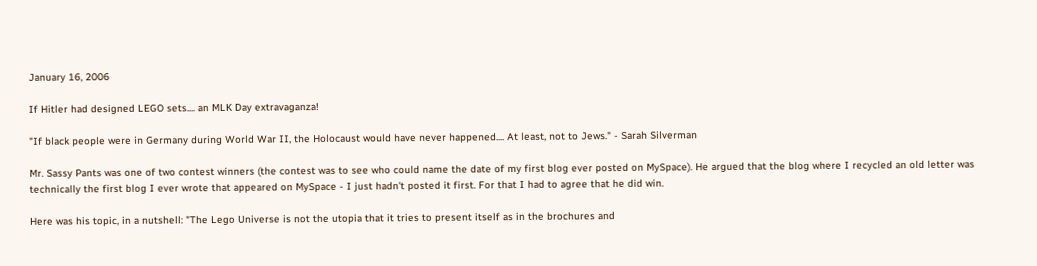January 16, 2006

If Hitler had designed LEGO sets.... an MLK Day extravaganza!

"If black people were in Germany during World War II, the Holocaust would have never happened.... At least, not to Jews." - Sarah Silverman

Mr. Sassy Pants was one of two contest winners (the contest was to see who could name the date of my first blog ever posted on MySpace). He argued that the blog where I recycled an old letter was technically the first blog I ever wrote that appeared on MySpace - I just hadn't posted it first. For that I had to agree that he did win.

Here was his topic, in a nutshell: "The Lego Universe is not the utopia that it tries to present itself as in the brochures and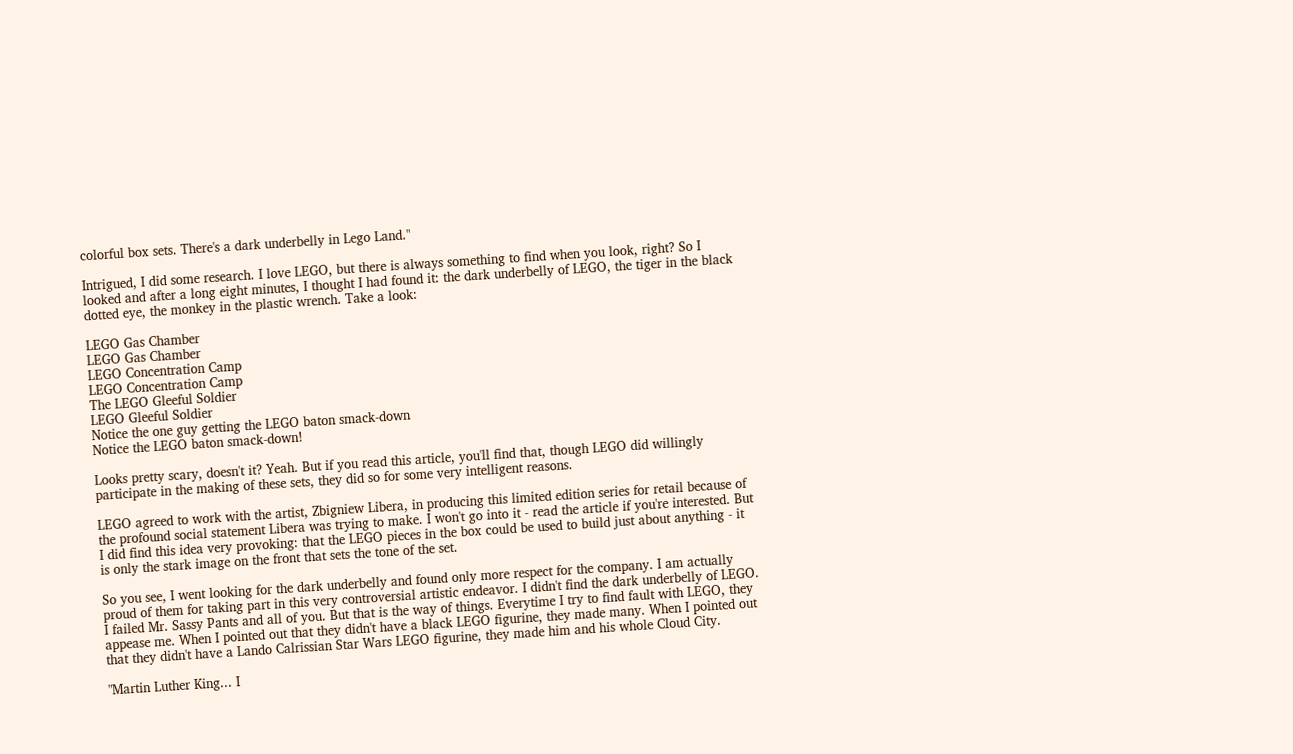colorful box sets. There's a dark underbelly in Lego Land."

Intrigued, I did some research. I love LEGO, but there is always something to find when you look, right? So I looked and after a long eight minutes, I thought I had found it: the dark underbelly of LEGO, the tiger in the black dotted eye, the monkey in the plastic wrench. Take a look:

LEGO Gas Chamber
LEGO Gas Chamber
LEGO Concentration Camp
LEGO Concentration Camp
The LEGO Gleeful Soldier
LEGO Gleeful Soldier
Notice the one guy getting the LEGO baton smack-down
Notice the LEGO baton smack-down!

Looks pretty scary, doesn't it? Yeah. But if you read this article, you'll find that, though LEGO did willingly participate in the making of these sets, they did so for some very intelligent reasons.

LEGO agreed to work with the artist, Zbigniew Libera, in producing this limited edition series for retail because of the profound social statement Libera was trying to make. I won't go into it - read the article if you're interested. But I did find this idea very provoking: that the LEGO pieces in the box could be used to build just about anything - it is only the stark image on the front that sets the tone of the set.

So you see, I went looking for the dark underbelly and found only more respect for the company. I am actually proud of them for taking part in this very controversial artistic endeavor. I didn't find the dark underbelly of LEGO. I failed Mr. Sassy Pants and all of you. But that is the way of things. Everytime I try to find fault with LEGO, they appease me. When I pointed out that they didn't have a black LEGO figurine, they made many. When I pointed out that they didn't have a Lando Calrissian Star Wars LEGO figurine, they made him and his whole Cloud City.

"Martin Luther King... I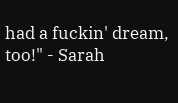had a fuckin' dream, too!" - Sarah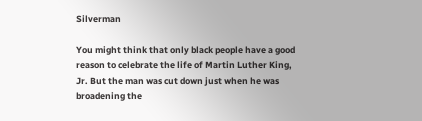Silverman

You might think that only black people have a good reason to celebrate the life of Martin Luther King, Jr. But the man was cut down just when he was broadening the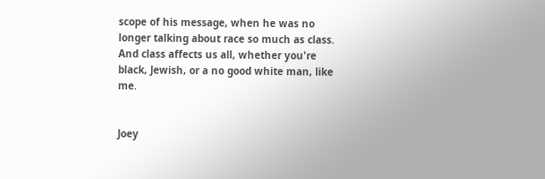scope of his message, when he was no longer talking about race so much as class. And class affects us all, whether you're black, Jewish, or a no good white man, like me.


Joey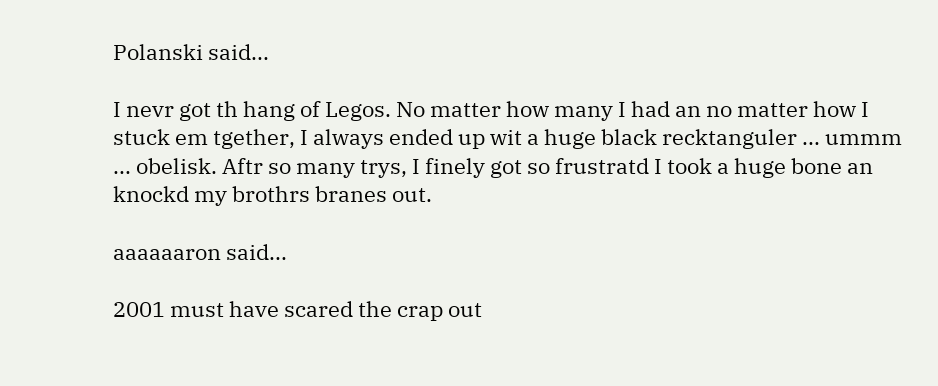Polanski said...

I nevr got th hang of Legos. No matter how many I had an no matter how I stuck em tgether, I always ended up wit a huge black recktanguler ... ummm ... obelisk. Aftr so many trys, I finely got so frustratd I took a huge bone an knockd my brothrs branes out.

aaaaaaron said...

2001 must have scared the crap out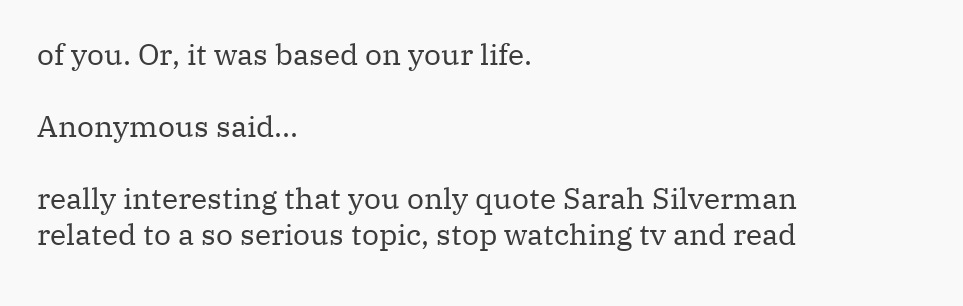of you. Or, it was based on your life.

Anonymous said...

really interesting that you only quote Sarah Silverman related to a so serious topic, stop watching tv and read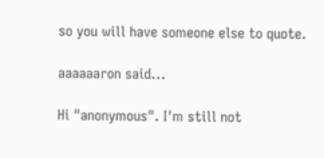so you will have someone else to quote.

aaaaaaron said...

Hi "anonymous". I'm still not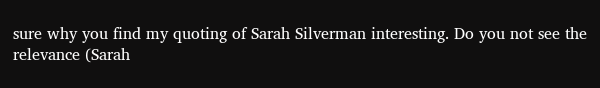sure why you find my quoting of Sarah Silverman interesting. Do you not see the relevance (Sarah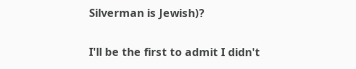Silverman is Jewish)?

I'll be the first to admit I didn't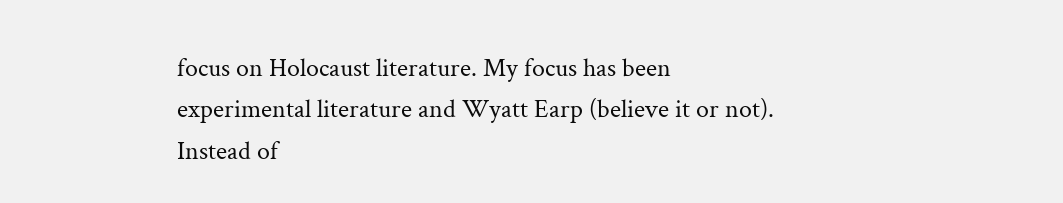focus on Holocaust literature. My focus has been experimental literature and Wyatt Earp (believe it or not). Instead of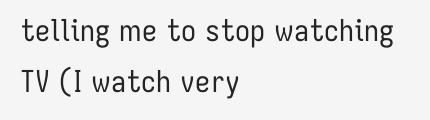telling me to stop watching TV (I watch very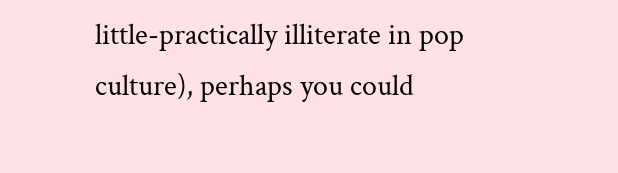little-practically illiterate in pop culture), perhaps you could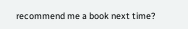recommend me a book next time?